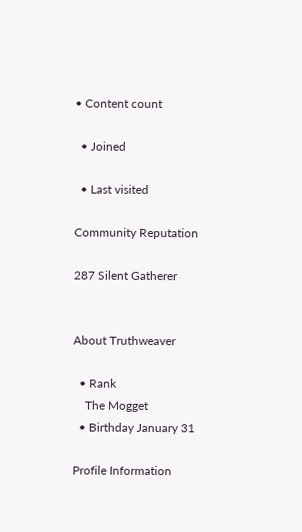• Content count

  • Joined

  • Last visited

Community Reputation

287 Silent Gatherer


About Truthweaver

  • Rank
    The Mogget
  • Birthday January 31

Profile Information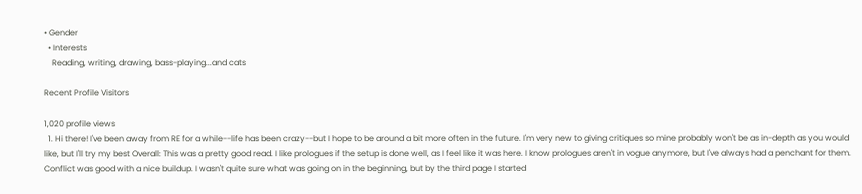• Gender
  • Interests
    Reading, writing, drawing, bass-playing...and cats

Recent Profile Visitors

1,020 profile views
  1. Hi there! I've been away from RE for a while--life has been crazy--but I hope to be around a bit more often in the future. I'm very new to giving critiques so mine probably won't be as in-depth as you would like, but I'll try my best Overall: This was a pretty good read. I like prologues if the setup is done well, as I feel like it was here. I know prologues aren't in vogue anymore, but I've always had a penchant for them. Conflict was good with a nice buildup. I wasn't quite sure what was going on in the beginning, but by the third page I started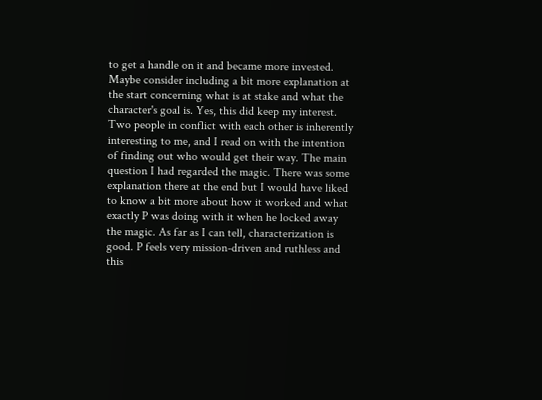to get a handle on it and became more invested. Maybe consider including a bit more explanation at the start concerning what is at stake and what the character's goal is. Yes, this did keep my interest. Two people in conflict with each other is inherently interesting to me, and I read on with the intention of finding out who would get their way. The main question I had regarded the magic. There was some explanation there at the end but I would have liked to know a bit more about how it worked and what exactly P was doing with it when he locked away the magic. As far as I can tell, characterization is good. P feels very mission-driven and ruthless and this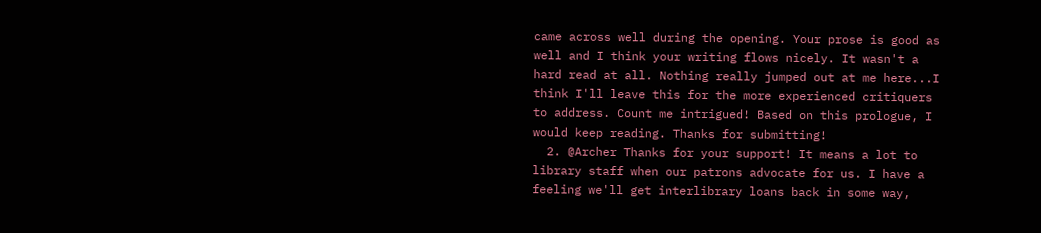came across well during the opening. Your prose is good as well and I think your writing flows nicely. It wasn't a hard read at all. Nothing really jumped out at me here...I think I'll leave this for the more experienced critiquers to address. Count me intrigued! Based on this prologue, I would keep reading. Thanks for submitting!
  2. @Archer Thanks for your support! It means a lot to library staff when our patrons advocate for us. I have a feeling we'll get interlibrary loans back in some way,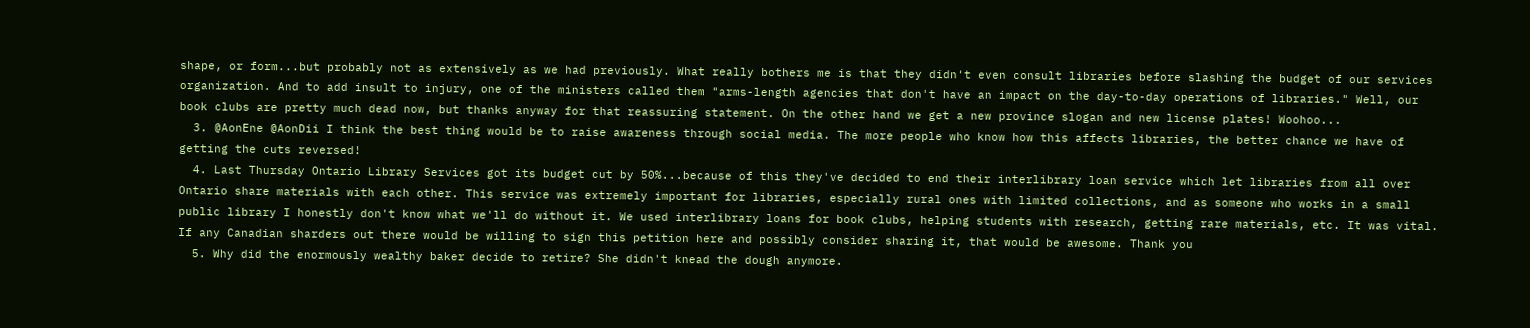shape, or form...but probably not as extensively as we had previously. What really bothers me is that they didn't even consult libraries before slashing the budget of our services organization. And to add insult to injury, one of the ministers called them "arms-length agencies that don't have an impact on the day-to-day operations of libraries." Well, our book clubs are pretty much dead now, but thanks anyway for that reassuring statement. On the other hand we get a new province slogan and new license plates! Woohoo...
  3. @AonEne @AonDii I think the best thing would be to raise awareness through social media. The more people who know how this affects libraries, the better chance we have of getting the cuts reversed!
  4. Last Thursday Ontario Library Services got its budget cut by 50%...because of this they've decided to end their interlibrary loan service which let libraries from all over Ontario share materials with each other. This service was extremely important for libraries, especially rural ones with limited collections, and as someone who works in a small public library I honestly don't know what we'll do without it. We used interlibrary loans for book clubs, helping students with research, getting rare materials, etc. It was vital. If any Canadian sharders out there would be willing to sign this petition here and possibly consider sharing it, that would be awesome. Thank you
  5. Why did the enormously wealthy baker decide to retire? She didn't knead the dough anymore.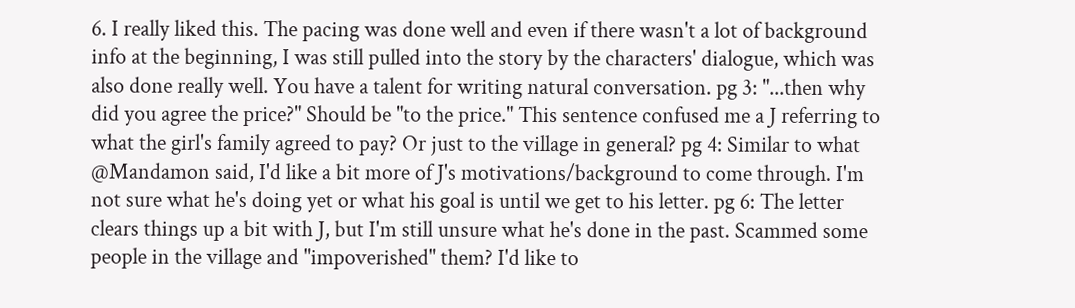6. I really liked this. The pacing was done well and even if there wasn't a lot of background info at the beginning, I was still pulled into the story by the characters' dialogue, which was also done really well. You have a talent for writing natural conversation. pg 3: "...then why did you agree the price?" Should be "to the price." This sentence confused me a J referring to what the girl's family agreed to pay? Or just to the village in general? pg 4: Similar to what @Mandamon said, I'd like a bit more of J's motivations/background to come through. I'm not sure what he's doing yet or what his goal is until we get to his letter. pg 6: The letter clears things up a bit with J, but I'm still unsure what he's done in the past. Scammed some people in the village and "impoverished" them? I'd like to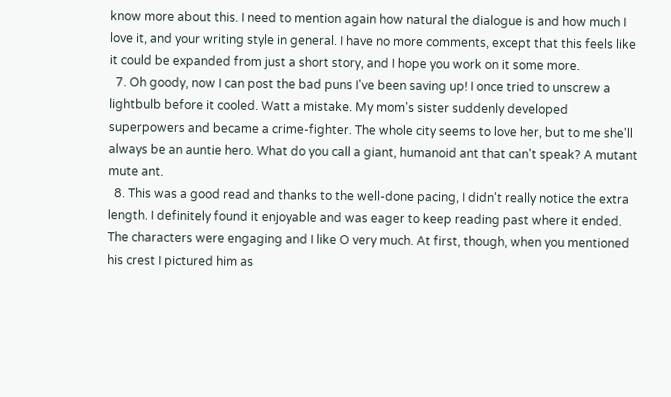know more about this. I need to mention again how natural the dialogue is and how much I love it, and your writing style in general. I have no more comments, except that this feels like it could be expanded from just a short story, and I hope you work on it some more.
  7. Oh goody, now I can post the bad puns I've been saving up! I once tried to unscrew a lightbulb before it cooled. Watt a mistake. My mom's sister suddenly developed superpowers and became a crime-fighter. The whole city seems to love her, but to me she'll always be an auntie hero. What do you call a giant, humanoid ant that can't speak? A mutant mute ant.
  8. This was a good read and thanks to the well-done pacing, I didn't really notice the extra length. I definitely found it enjoyable and was eager to keep reading past where it ended. The characters were engaging and I like O very much. At first, though, when you mentioned his crest I pictured him as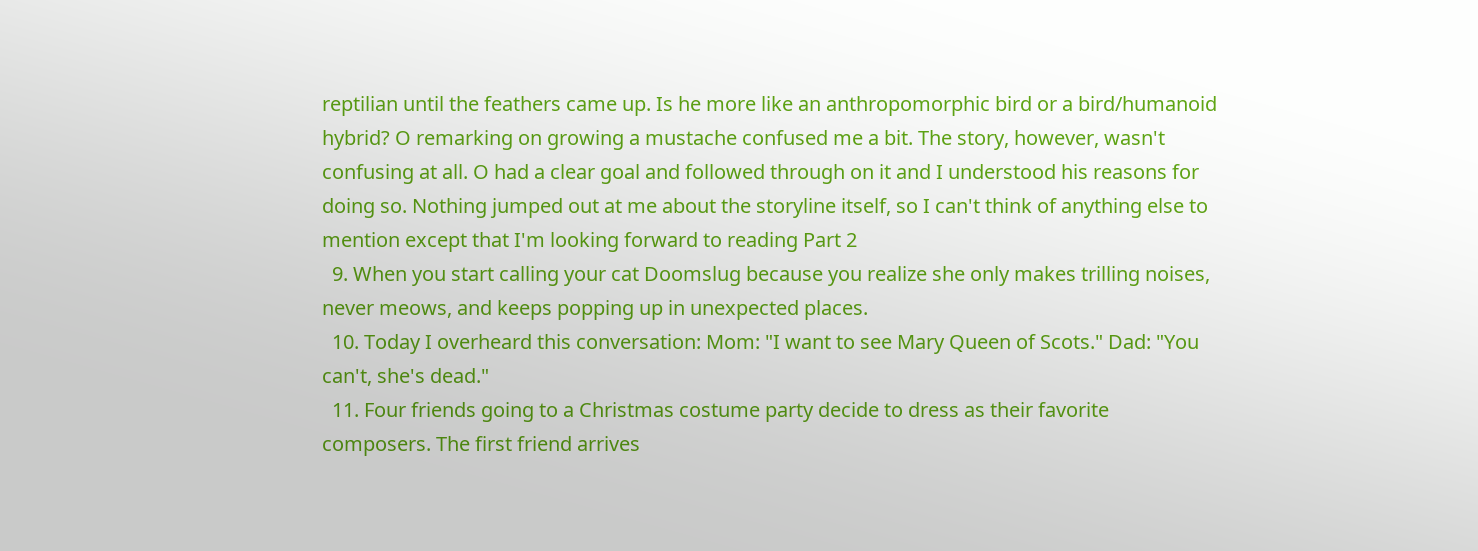reptilian until the feathers came up. Is he more like an anthropomorphic bird or a bird/humanoid hybrid? O remarking on growing a mustache confused me a bit. The story, however, wasn't confusing at all. O had a clear goal and followed through on it and I understood his reasons for doing so. Nothing jumped out at me about the storyline itself, so I can't think of anything else to mention except that I'm looking forward to reading Part 2
  9. When you start calling your cat Doomslug because you realize she only makes trilling noises, never meows, and keeps popping up in unexpected places.
  10. Today I overheard this conversation: Mom: "I want to see Mary Queen of Scots." Dad: "You can't, she's dead."
  11. Four friends going to a Christmas costume party decide to dress as their favorite composers. The first friend arrives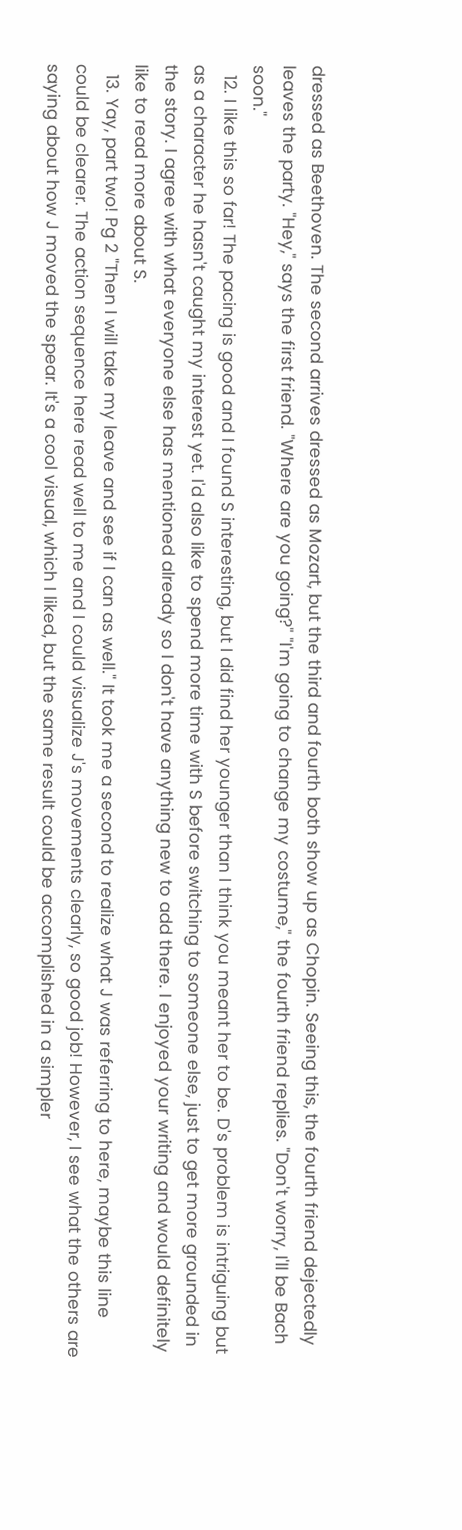dressed as Beethoven. The second arrives dressed as Mozart, but the third and fourth both show up as Chopin. Seeing this, the fourth friend dejectedly leaves the party. "Hey," says the first friend. "Where are you going?" "I'm going to change my costume," the fourth friend replies. "Don't worry, I'll be Bach soon."
  12. I like this so far! The pacing is good and I found S interesting, but I did find her younger than I think you meant her to be. D's problem is intriguing but as a character he hasn't caught my interest yet. I'd also like to spend more time with S before switching to someone else, just to get more grounded in the story. I agree with what everyone else has mentioned already so I don't have anything new to add there. I enjoyed your writing and would definitely like to read more about S.
  13. Yay, part two! Pg 2 "Then I will take my leave and see if I can as well." It took me a second to realize what J was referring to here, maybe this line could be clearer. The action sequence here read well to me and I could visualize J's movements clearly, so good job! However, I see what the others are saying about how J moved the spear. It's a cool visual, which I liked, but the same result could be accomplished in a simpler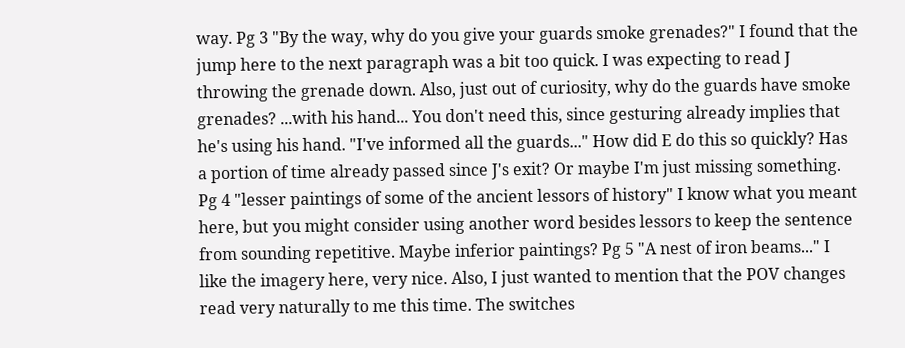way. Pg 3 "By the way, why do you give your guards smoke grenades?" I found that the jump here to the next paragraph was a bit too quick. I was expecting to read J throwing the grenade down. Also, just out of curiosity, why do the guards have smoke grenades? ...with his hand... You don't need this, since gesturing already implies that he's using his hand. "I've informed all the guards..." How did E do this so quickly? Has a portion of time already passed since J's exit? Or maybe I'm just missing something. Pg 4 "lesser paintings of some of the ancient lessors of history" I know what you meant here, but you might consider using another word besides lessors to keep the sentence from sounding repetitive. Maybe inferior paintings? Pg 5 "A nest of iron beams..." I like the imagery here, very nice. Also, I just wanted to mention that the POV changes read very naturally to me this time. The switches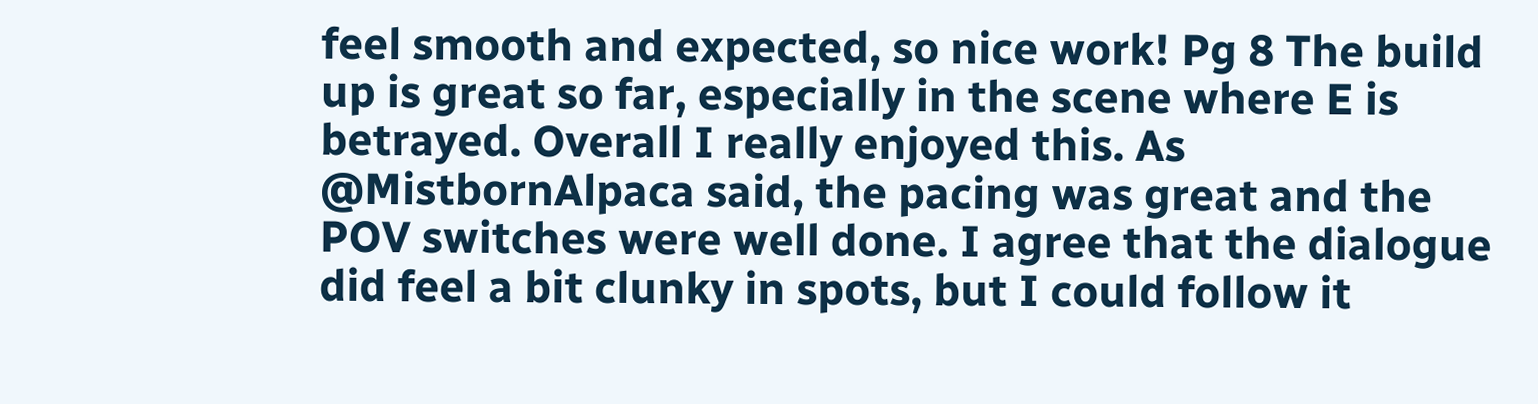feel smooth and expected, so nice work! Pg 8 The build up is great so far, especially in the scene where E is betrayed. Overall I really enjoyed this. As @MistbornAlpaca said, the pacing was great and the POV switches were well done. I agree that the dialogue did feel a bit clunky in spots, but I could follow it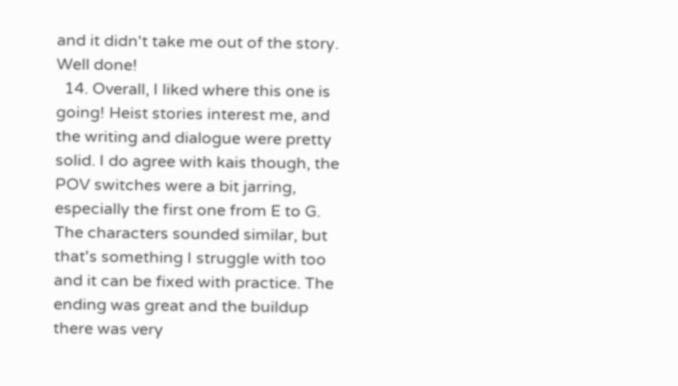and it didn't take me out of the story. Well done!
  14. Overall, I liked where this one is going! Heist stories interest me, and the writing and dialogue were pretty solid. I do agree with kais though, the POV switches were a bit jarring, especially the first one from E to G. The characters sounded similar, but that's something I struggle with too and it can be fixed with practice. The ending was great and the buildup there was very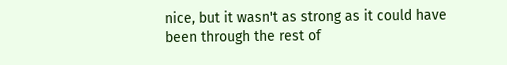nice, but it wasn't as strong as it could have been through the rest of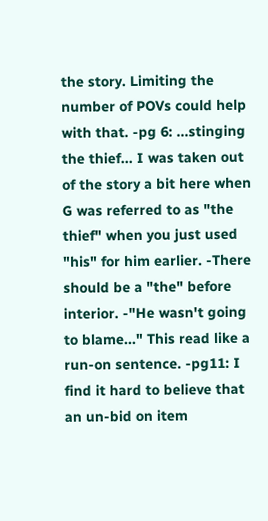the story. Limiting the number of POVs could help with that. -pg 6: ...stinging the thief... I was taken out of the story a bit here when G was referred to as "the thief" when you just used "his" for him earlier. -There should be a "the" before interior. -"He wasn't going to blame..." This read like a run-on sentence. -pg11: I find it hard to believe that an un-bid on item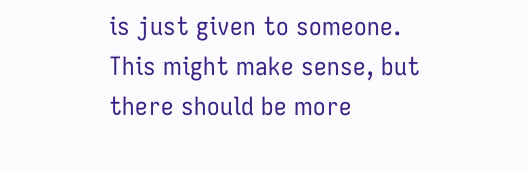is just given to someone. This might make sense, but there should be more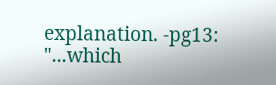explanation. -pg13: "...which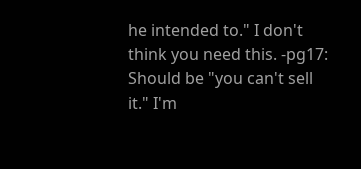he intended to." I don't think you need this. -pg17: Should be "you can't sell it." I'm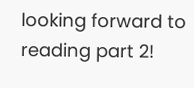looking forward to reading part 2!